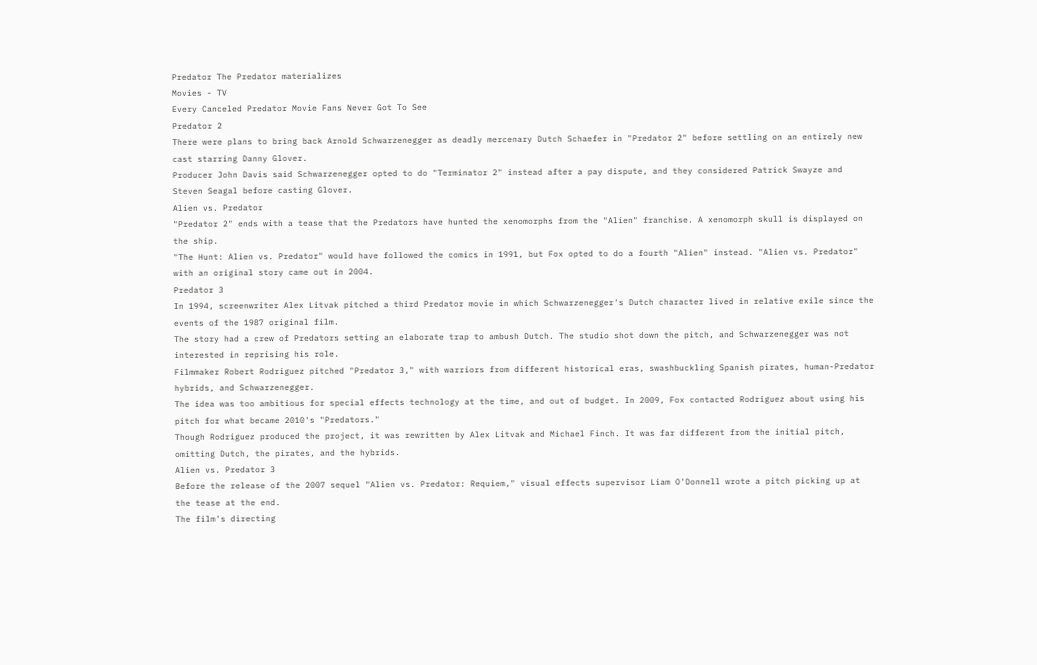Predator The Predator materializes
Movies - TV
Every Canceled Predator Movie Fans Never Got To See
Predator 2
There were plans to bring back Arnold Schwarzenegger as deadly mercenary Dutch Schaefer in "Predator 2" before settling on an entirely new cast starring Danny Glover.
Producer John Davis said Schwarzenegger opted to do "Terminator 2" instead after a pay dispute, and they considered Patrick Swayze and Steven Seagal before casting Glover.
Alien vs. Predator
"Predator 2" ends with a tease that the Predators have hunted the xenomorphs from the "Alien" franchise. A xenomorph skull is displayed on the ship.
"The Hunt: Alien vs. Predator" would have followed the comics in 1991, but Fox opted to do a fourth "Alien" instead. "Alien vs. Predator" with an original story came out in 2004.
Predator 3
In 1994, screenwriter Alex Litvak pitched a third Predator movie in which Schwarzenegger's Dutch character lived in relative exile since the events of the 1987 original film.
The story had a crew of Predators setting an elaborate trap to ambush Dutch. The studio shot down the pitch, and Schwarzenegger was not interested in reprising his role.
Filmmaker Robert Rodriguez pitched "Predator 3," with warriors from different historical eras, swashbuckling Spanish pirates, human-Predator hybrids, and Schwarzenegger.
The idea was too ambitious for special effects technology at the time, and out of budget. In 2009, Fox contacted Rodriguez about using his pitch for what became 2010's "Predators."
Though Rodriguez produced the project, it was rewritten by Alex Litvak and Michael Finch. It was far different from the initial pitch, omitting Dutch, the pirates, and the hybrids.
Alien vs. Predator 3
Before the release of the 2007 sequel "Alien vs. Predator: Requiem," visual effects supervisor Liam O'Donnell wrote a pitch picking up at the tease at the end.
The film's directing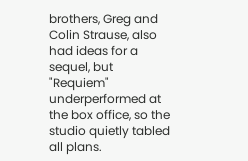brothers, Greg and Colin Strause, also had ideas for a sequel, but "Requiem" underperformed at the box office, so the studio quietly tabled all plans.